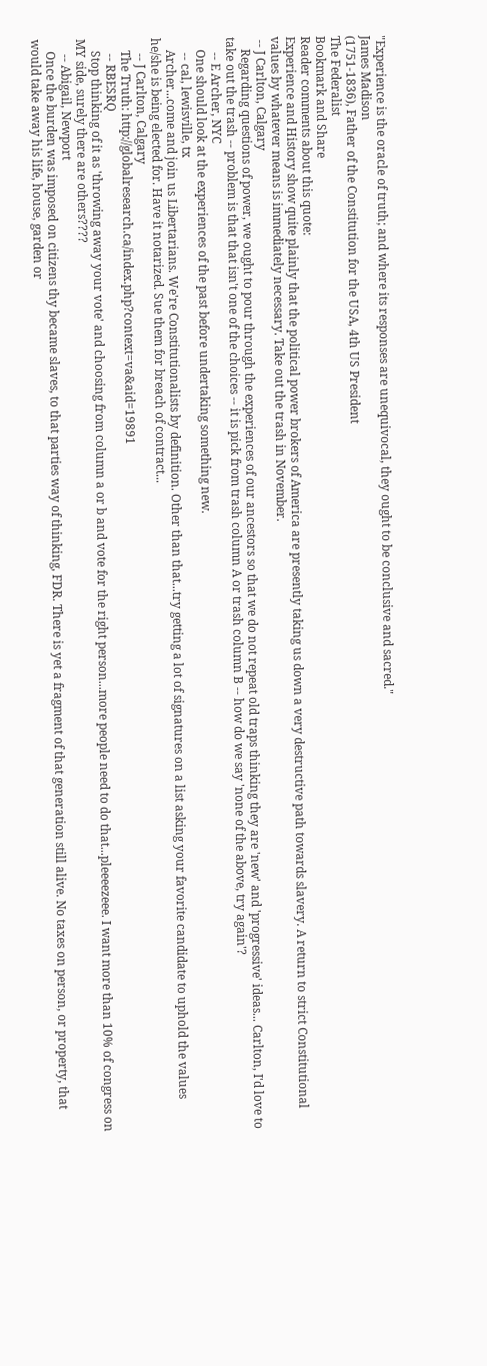"Experience is the oracle of truth; and where its responses are unequivocal, they ought to be conclusive and sacred."
James Madison
(1751-1836), Father of the Constitution for the USA, 4th US President
The Federalist
Bookmark and Share
Reader comments about this quote:
Experience and History show quite plainly that the political power brokers of America are presently taking us down a very destructive path towards slavery. A return to strict Constitutional values by whatever means is immediately necessary. Take out the trash in November.
 -- J Carlton, Calgary
    Regarding questions of power, we ought to pour through the experiences of our ancestors so that we do not repeat old traps thinking they are 'new' and 'progressive' ideas... Carlton, I'd love to take out the trash -- problem is that that isn't one of the choices -- it is pick from trash column A or trash column B -- how do we say 'none of the above, try again'?
     -- E Archer, NYC
    One should look at the experiences of the past before undertaking something new.
     -- cal, lewisville, tx
    Archer...come and join us Libertarians. We're Constitutionalists by definition. Other than that...try getting a lot of signatures on a list asking your favorite candidate to uphold the values he/she is being elected for. Have it notarized. Sue them for breach of contract...
     -- J Carlton, Calgary
    The Truth: http://globalresearch.ca/index.php?context=va&aid=19891
     -- RBESRQ
    Stop thinking of it as 'throwing away your vote' and choosing from column a or b and vote for the right person...more people need to do that...pleeeezeee. I want more than 10% of congress on MY side, surely there are others????
     -- Abigail, Newport
    Once the burden was imposed on citizens thy became slaves, to that parties way of thinking, FDR. There is yet a fragment of that generation still alive. No taxes on person, or property, that would take away his life, house, garden or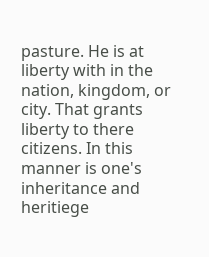pasture. He is at liberty with in the nation, kingdom, or city. That grants liberty to there citizens. In this manner is one's inheritance and heritiege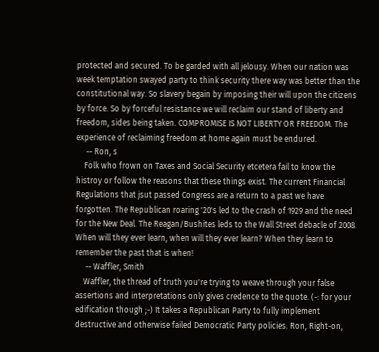protected and secured. To be garded with all jelousy. When our nation was week temptation swayed party to think security there way was better than the constitutional way. So slavery begain by imposing their will upon the citizens by force. So by forceful resistance we will reclaim our stand of liberty and freedom, sides being taken. COMPROMISE IS NOT LIBERTY OR FREEDOM. The experience of reclaiming freedom at home again must be endured.
     -- Ron, s
    Folk who frown on Taxes and Social Security etcetera fail to know the histroy or follow the reasons that these things exist. The current Financial Regulations that jsut passed Congress are a return to a past we have forgotten. The Republican roaring '20's led to the crash of 1929 and the need for the New Deal. The Reagan/Bushites leds to the Wall Street debacle of 2008. When will they ever learn, when will they ever learn? When they learn to remember the past that is when!
     -- Waffler, Smith
    Waffler, the thread of truth you're trying to weave through your false assertions and interpretations only gives credence to the quote. (-: for your edification though ;-) It takes a Republican Party to fully implement destructive and otherwise failed Democratic Party policies. Ron, Right-on,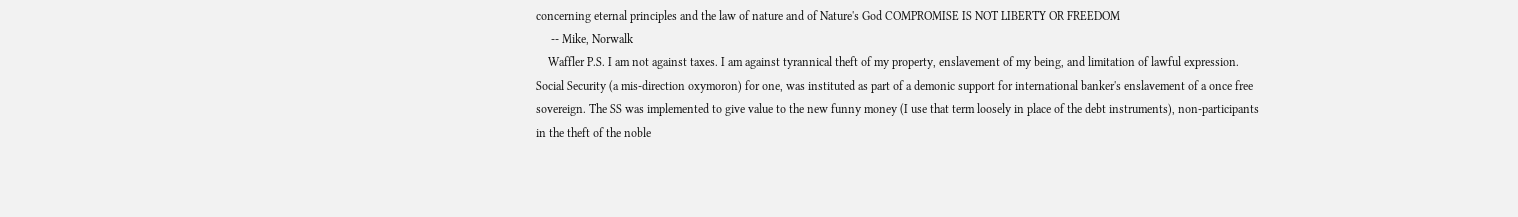concerning eternal principles and the law of nature and of Nature's God COMPROMISE IS NOT LIBERTY OR FREEDOM
     -- Mike, Norwalk
    Waffler P.S. I am not against taxes. I am against tyrannical theft of my property, enslavement of my being, and limitation of lawful expression. Social Security (a mis-direction oxymoron) for one, was instituted as part of a demonic support for international banker's enslavement of a once free sovereign. The SS was implemented to give value to the new funny money (I use that term loosely in place of the debt instruments), non-participants in the theft of the noble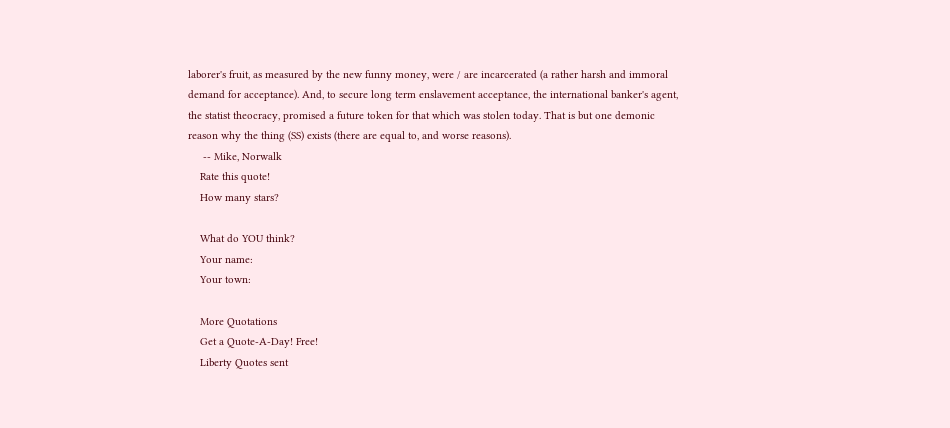laborer's fruit, as measured by the new funny money, were / are incarcerated (a rather harsh and immoral demand for acceptance). And, to secure long term enslavement acceptance, the international banker's agent, the statist theocracy, promised a future token for that which was stolen today. That is but one demonic reason why the thing (SS) exists (there are equal to, and worse reasons).
     -- Mike, Norwalk
    Rate this quote!
    How many stars?

    What do YOU think?
    Your name:
    Your town:

    More Quotations
    Get a Quote-A-Day! Free!
    Liberty Quotes sent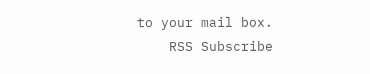to your mail box.
    RSS Subscribe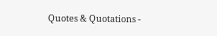Quotes & Quotations -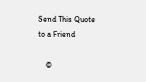Send This Quote to a Friend

    ©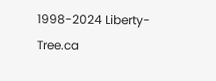1998-2024 Liberty-Tree.ca